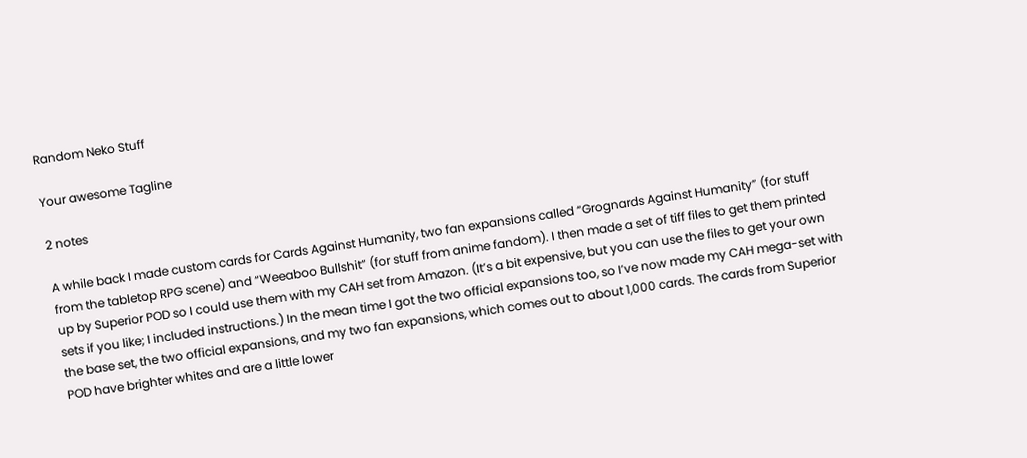Random Neko Stuff

Your awesome Tagline

2 notes

A while back I made custom cards for Cards Against Humanity, two fan expansions called “Grognards Against Humanity” (for stuff from the tabletop RPG scene) and “Weeaboo Bullshit” (for stuff from anime fandom). I then made a set of tiff files to get them printed up by Superior POD so I could use them with my CAH set from Amazon. (It’s a bit expensive, but you can use the files to get your own sets if you like; I included instructions.) In the mean time I got the two official expansions too, so I’ve now made my CAH mega-set with the base set, the two official expansions, and my two fan expansions, which comes out to about 1,000 cards. The cards from Superior POD have brighter whites and are a little lower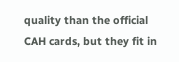quality than the official CAH cards, but they fit in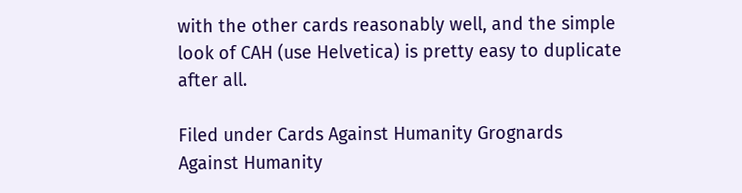with the other cards reasonably well, and the simple look of CAH (use Helvetica) is pretty easy to duplicate after all.

Filed under Cards Against Humanity Grognards Against Humanity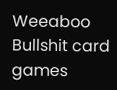Weeaboo Bullshit card games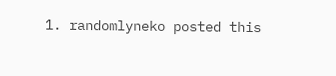1. randomlyneko posted this